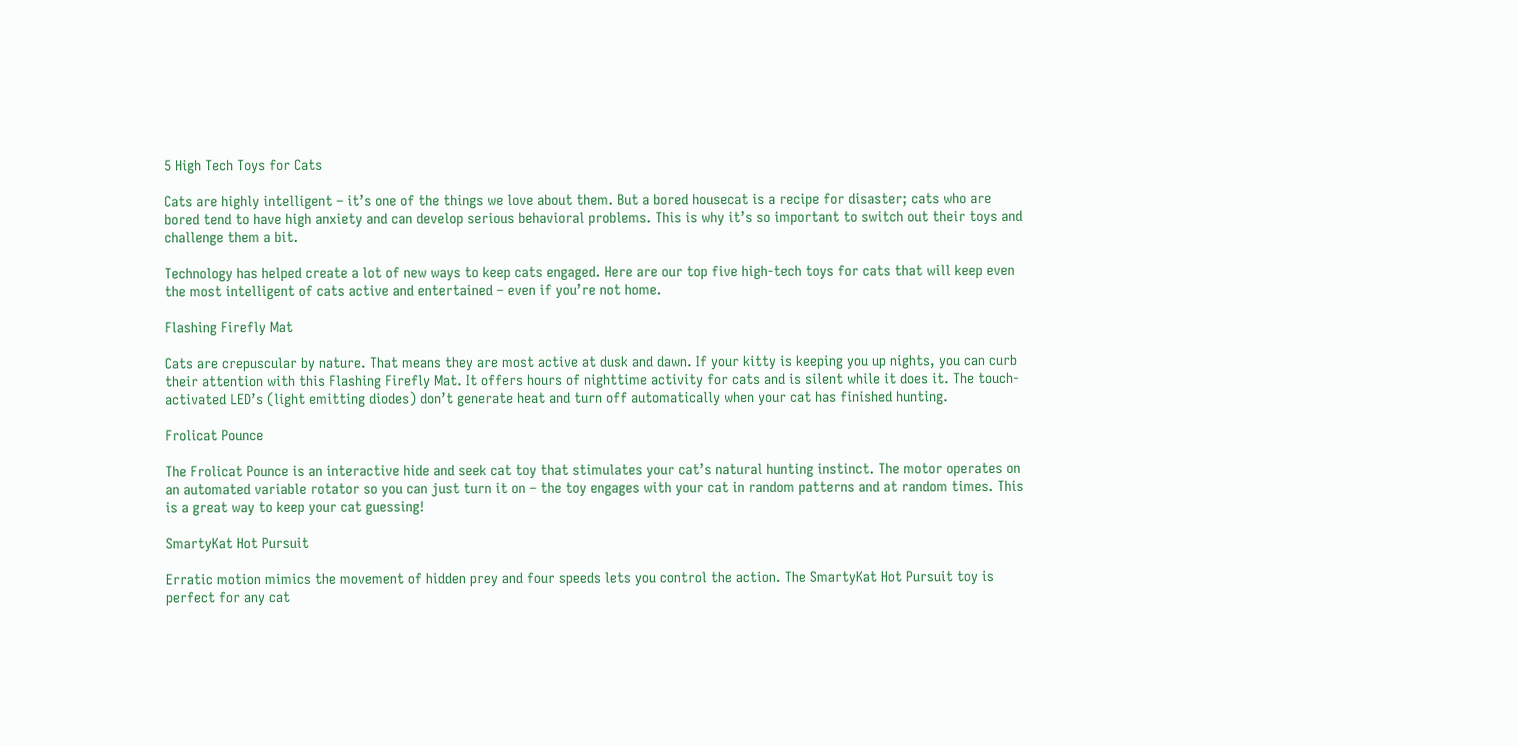5 High Tech Toys for Cats

Cats are highly intelligent – it’s one of the things we love about them. But a bored housecat is a recipe for disaster; cats who are bored tend to have high anxiety and can develop serious behavioral problems. This is why it’s so important to switch out their toys and challenge them a bit.

Technology has helped create a lot of new ways to keep cats engaged. Here are our top five high-tech toys for cats that will keep even the most intelligent of cats active and entertained – even if you’re not home.

Flashing Firefly Mat

Cats are crepuscular by nature. That means they are most active at dusk and dawn. If your kitty is keeping you up nights, you can curb their attention with this Flashing Firefly Mat. It offers hours of nighttime activity for cats and is silent while it does it. The touch-activated LED’s (light emitting diodes) don’t generate heat and turn off automatically when your cat has finished hunting.

Frolicat Pounce

The Frolicat Pounce is an interactive hide and seek cat toy that stimulates your cat’s natural hunting instinct. The motor operates on an automated variable rotator so you can just turn it on – the toy engages with your cat in random patterns and at random times. This is a great way to keep your cat guessing!

SmartyKat Hot Pursuit

Erratic motion mimics the movement of hidden prey and four speeds lets you control the action. The SmartyKat Hot Pursuit toy is perfect for any cat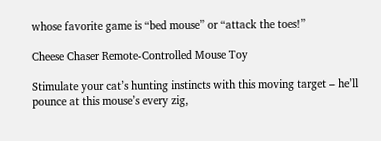whose favorite game is “bed mouse” or “attack the toes!”

Cheese Chaser Remote-Controlled Mouse Toy

Stimulate your cat’s hunting instincts with this moving target – he’ll pounce at this mouse’s every zig,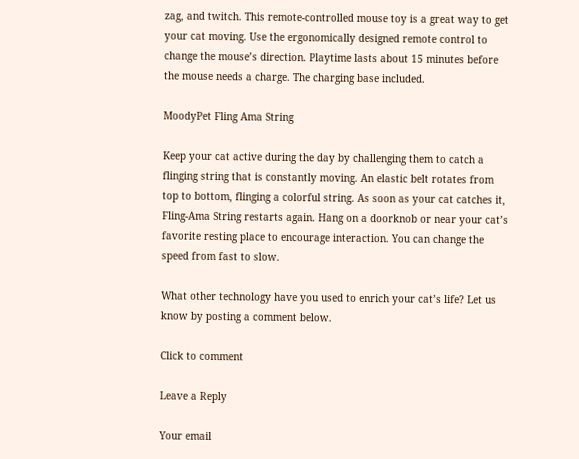zag, and twitch. This remote-controlled mouse toy is a great way to get your cat moving. Use the ergonomically designed remote control to change the mouse’s direction. Playtime lasts about 15 minutes before the mouse needs a charge. The charging base included.

MoodyPet Fling Ama String

Keep your cat active during the day by challenging them to catch a flinging string that is constantly moving. An elastic belt rotates from top to bottom, flinging a colorful string. As soon as your cat catches it, Fling-Ama String restarts again. Hang on a doorknob or near your cat’s favorite resting place to encourage interaction. You can change the speed from fast to slow.

What other technology have you used to enrich your cat’s life? Let us know by posting a comment below.

Click to comment

Leave a Reply

Your email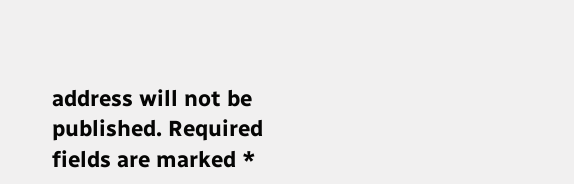address will not be published. Required fields are marked *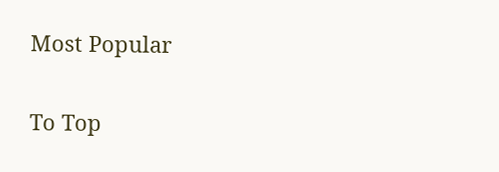Most Popular

To Top